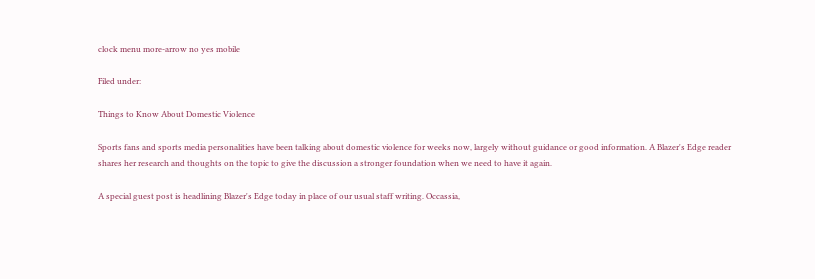clock menu more-arrow no yes mobile

Filed under:

Things to Know About Domestic Violence

Sports fans and sports media personalities have been talking about domestic violence for weeks now, largely without guidance or good information. A Blazer's Edge reader shares her research and thoughts on the topic to give the discussion a stronger foundation when we need to have it again.

A special guest post is headlining Blazer's Edge today in place of our usual staff writing. Occassia,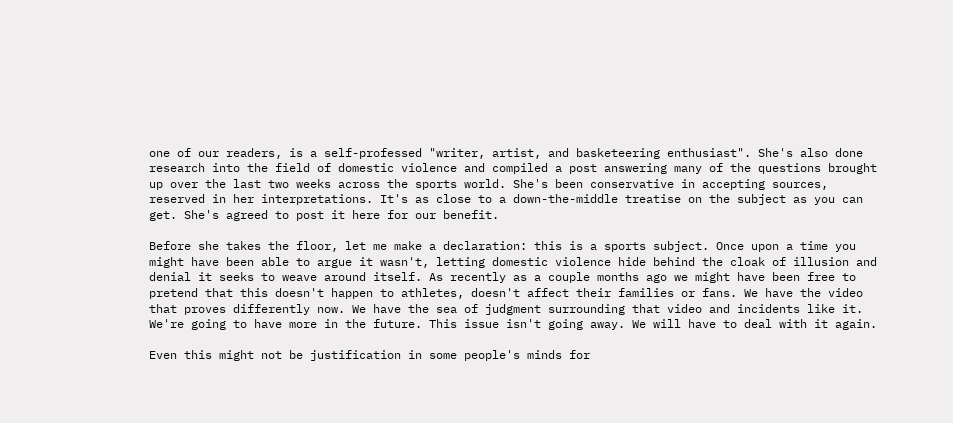one of our readers, is a self-professed "writer, artist, and basketeering enthusiast". She's also done research into the field of domestic violence and compiled a post answering many of the questions brought up over the last two weeks across the sports world. She's been conservative in accepting sources, reserved in her interpretations. It's as close to a down-the-middle treatise on the subject as you can get. She's agreed to post it here for our benefit.

Before she takes the floor, let me make a declaration: this is a sports subject. Once upon a time you might have been able to argue it wasn't, letting domestic violence hide behind the cloak of illusion and denial it seeks to weave around itself. As recently as a couple months ago we might have been free to pretend that this doesn't happen to athletes, doesn't affect their families or fans. We have the video that proves differently now. We have the sea of judgment surrounding that video and incidents like it. We're going to have more in the future. This issue isn't going away. We will have to deal with it again.

Even this might not be justification in some people's minds for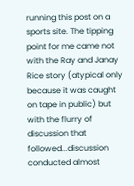running this post on a sports site. The tipping point for me came not with the Ray and Janay Rice story (atypical only because it was caught on tape in public) but with the flurry of discussion that followed...discussion conducted almost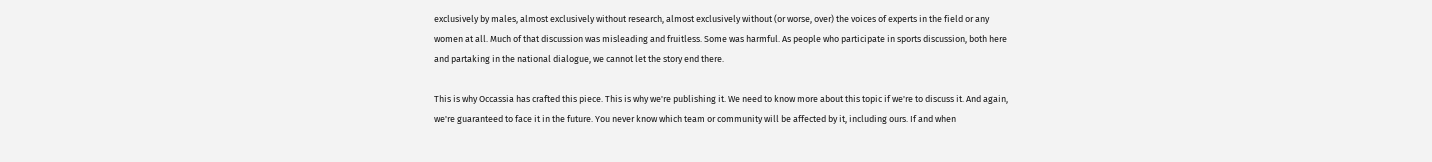exclusively by males, almost exclusively without research, almost exclusively without (or worse, over) the voices of experts in the field or any women at all. Much of that discussion was misleading and fruitless. Some was harmful. As people who participate in sports discussion, both here and partaking in the national dialogue, we cannot let the story end there.

This is why Occassia has crafted this piece. This is why we're publishing it. We need to know more about this topic if we're to discuss it. And again, we're guaranteed to face it in the future. You never know which team or community will be affected by it, including ours. If and when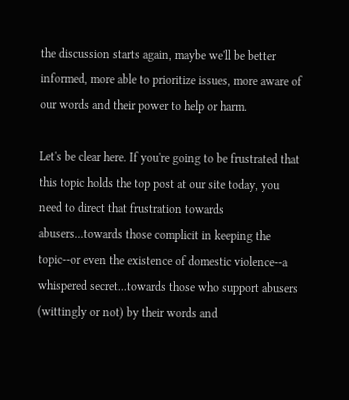the discussion starts again, maybe we'll be better informed, more able to prioritize issues, more aware of our words and their power to help or harm.

Let's be clear here. If you're going to be frustrated that this topic holds the top post at our site today, you need to direct that frustration towards abusers...towards those complicit in keeping the topic--or even the existence of domestic violence--a whispered secret...towards those who support abusers (wittingly or not) by their words and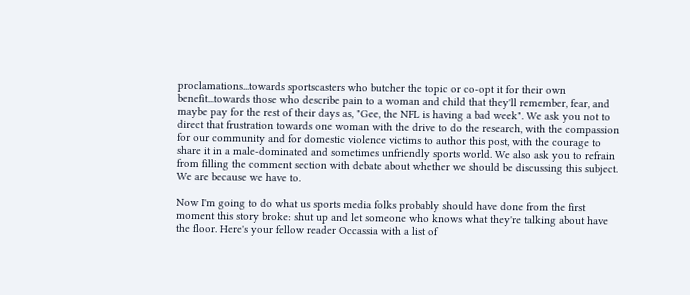proclamations...towards sportscasters who butcher the topic or co-opt it for their own benefit...towards those who describe pain to a woman and child that they'll remember, fear, and maybe pay for the rest of their days as, "Gee, the NFL is having a bad week". We ask you not to direct that frustration towards one woman with the drive to do the research, with the compassion for our community and for domestic violence victims to author this post, with the courage to share it in a male-dominated and sometimes unfriendly sports world. We also ask you to refrain from filling the comment section with debate about whether we should be discussing this subject. We are because we have to.

Now I'm going to do what us sports media folks probably should have done from the first moment this story broke: shut up and let someone who knows what they're talking about have the floor. Here's your fellow reader Occassia with a list of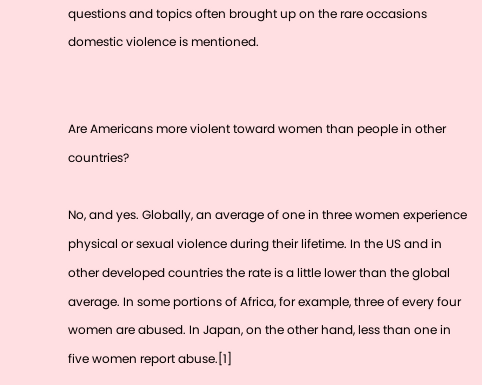questions and topics often brought up on the rare occasions domestic violence is mentioned.


Are Americans more violent toward women than people in other countries?

No, and yes. Globally, an average of one in three women experience physical or sexual violence during their lifetime. In the US and in other developed countries the rate is a little lower than the global average. In some portions of Africa, for example, three of every four women are abused. In Japan, on the other hand, less than one in five women report abuse.[1]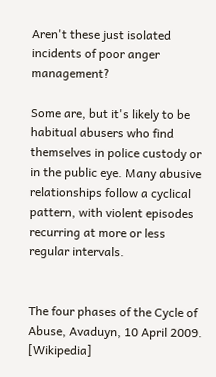Aren't these just isolated incidents of poor anger management?

Some are, but it's likely to be habitual abusers who find themselves in police custody or in the public eye. Many abusive relationships follow a cyclical pattern, with violent episodes recurring at more or less regular intervals.


The four phases of the Cycle of Abuse, Avaduyn, 10 April 2009. [Wikipedia]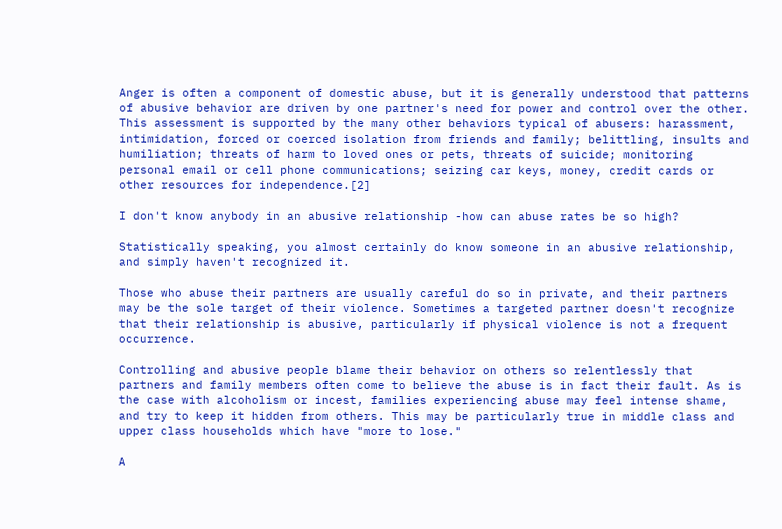Anger is often a component of domestic abuse, but it is generally understood that patterns of abusive behavior are driven by one partner's need for power and control over the other. This assessment is supported by the many other behaviors typical of abusers: harassment, intimidation, forced or coerced isolation from friends and family; belittling, insults and humiliation; threats of harm to loved ones or pets, threats of suicide; monitoring personal email or cell phone communications; seizing car keys, money, credit cards or other resources for independence.[2]

I don't know anybody in an abusive relationship -how can abuse rates be so high?

Statistically speaking, you almost certainly do know someone in an abusive relationship, and simply haven't recognized it.

Those who abuse their partners are usually careful do so in private, and their partners may be the sole target of their violence. Sometimes a targeted partner doesn't recognize that their relationship is abusive, particularly if physical violence is not a frequent occurrence.

Controlling and abusive people blame their behavior on others so relentlessly that partners and family members often come to believe the abuse is in fact their fault. As is the case with alcoholism or incest, families experiencing abuse may feel intense shame, and try to keep it hidden from others. This may be particularly true in middle class and upper class households which have "more to lose."

A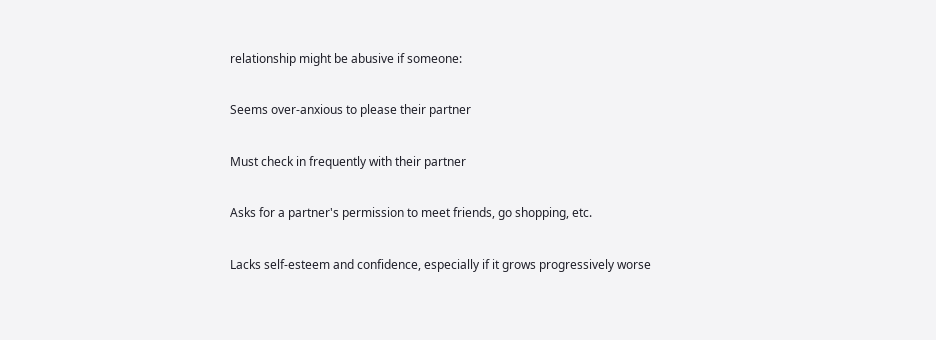relationship might be abusive if someone:

Seems over-anxious to please their partner

Must check in frequently with their partner

Asks for a partner's permission to meet friends, go shopping, etc.

Lacks self-esteem and confidence, especially if it grows progressively worse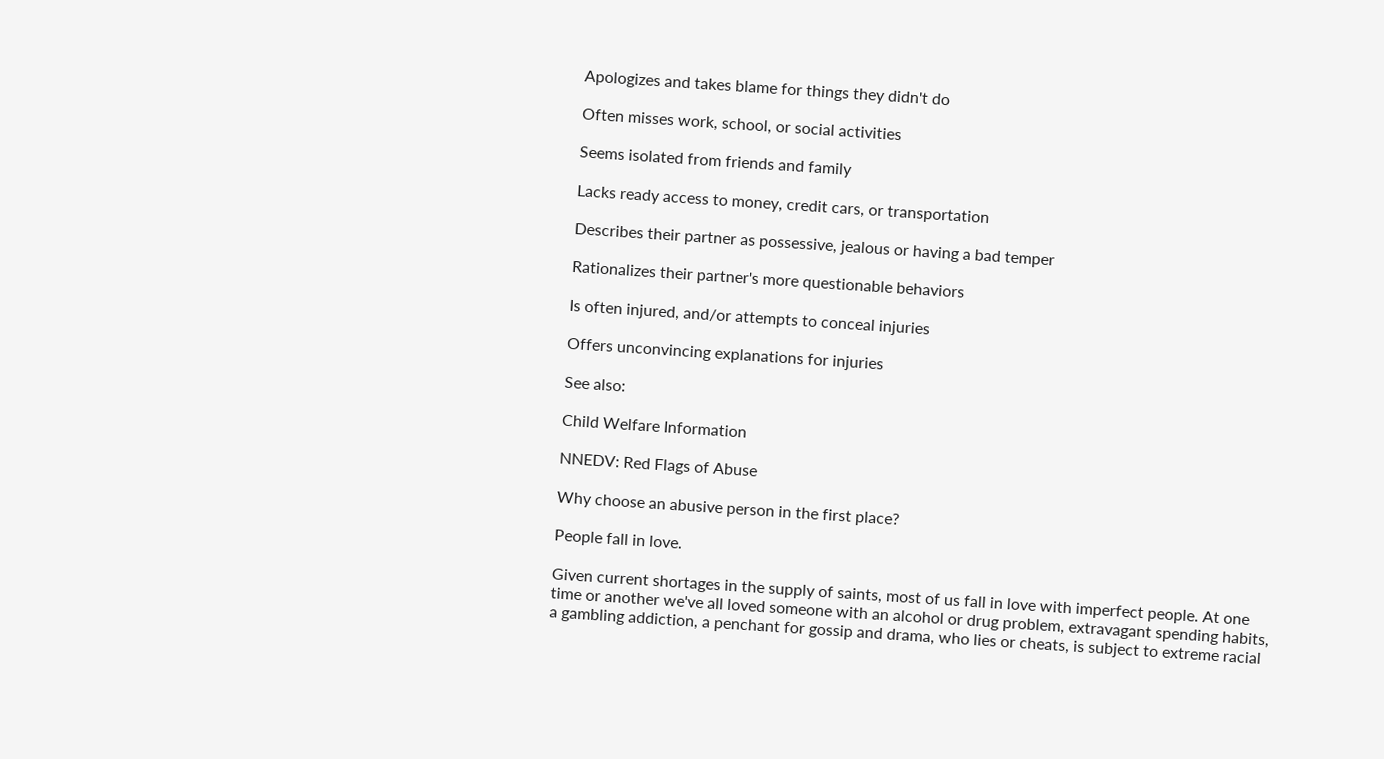Apologizes and takes blame for things they didn't do

Often misses work, school, or social activities

Seems isolated from friends and family

Lacks ready access to money, credit cars, or transportation

Describes their partner as possessive, jealous or having a bad temper

Rationalizes their partner's more questionable behaviors

Is often injured, and/or attempts to conceal injuries

Offers unconvincing explanations for injuries

See also:

Child Welfare Information

NNEDV: Red Flags of Abuse

Why choose an abusive person in the first place?

People fall in love.

Given current shortages in the supply of saints, most of us fall in love with imperfect people. At one time or another we've all loved someone with an alcohol or drug problem, extravagant spending habits, a gambling addiction, a penchant for gossip and drama, who lies or cheats, is subject to extreme racial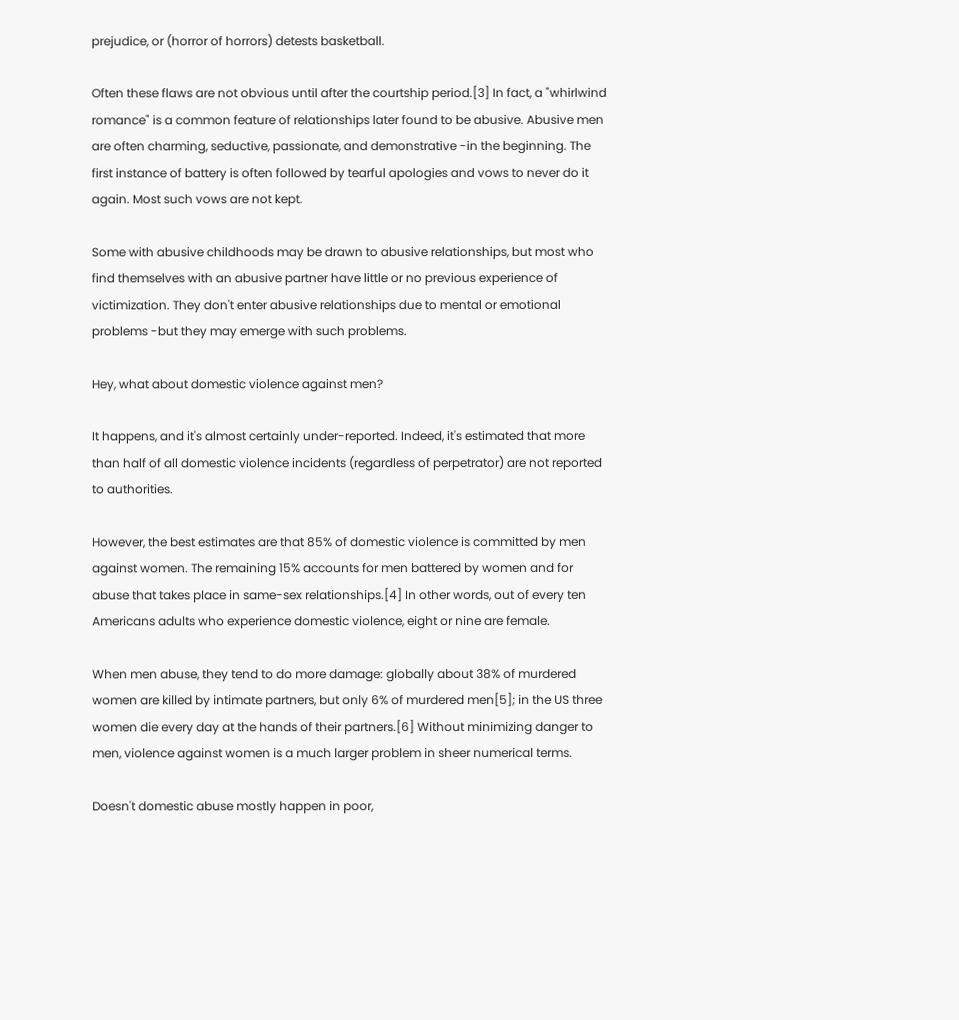prejudice, or (horror of horrors) detests basketball.

Often these flaws are not obvious until after the courtship period.[3] In fact, a "whirlwind romance" is a common feature of relationships later found to be abusive. Abusive men are often charming, seductive, passionate, and demonstrative -in the beginning. The first instance of battery is often followed by tearful apologies and vows to never do it again. Most such vows are not kept.

Some with abusive childhoods may be drawn to abusive relationships, but most who find themselves with an abusive partner have little or no previous experience of victimization. They don't enter abusive relationships due to mental or emotional problems -but they may emerge with such problems.

Hey, what about domestic violence against men?

It happens, and it's almost certainly under-reported. Indeed, it's estimated that more than half of all domestic violence incidents (regardless of perpetrator) are not reported to authorities.

However, the best estimates are that 85% of domestic violence is committed by men against women. The remaining 15% accounts for men battered by women and for abuse that takes place in same-sex relationships.[4] In other words, out of every ten Americans adults who experience domestic violence, eight or nine are female.

When men abuse, they tend to do more damage: globally about 38% of murdered women are killed by intimate partners, but only 6% of murdered men[5]; in the US three women die every day at the hands of their partners.[6] Without minimizing danger to men, violence against women is a much larger problem in sheer numerical terms.

Doesn't domestic abuse mostly happen in poor,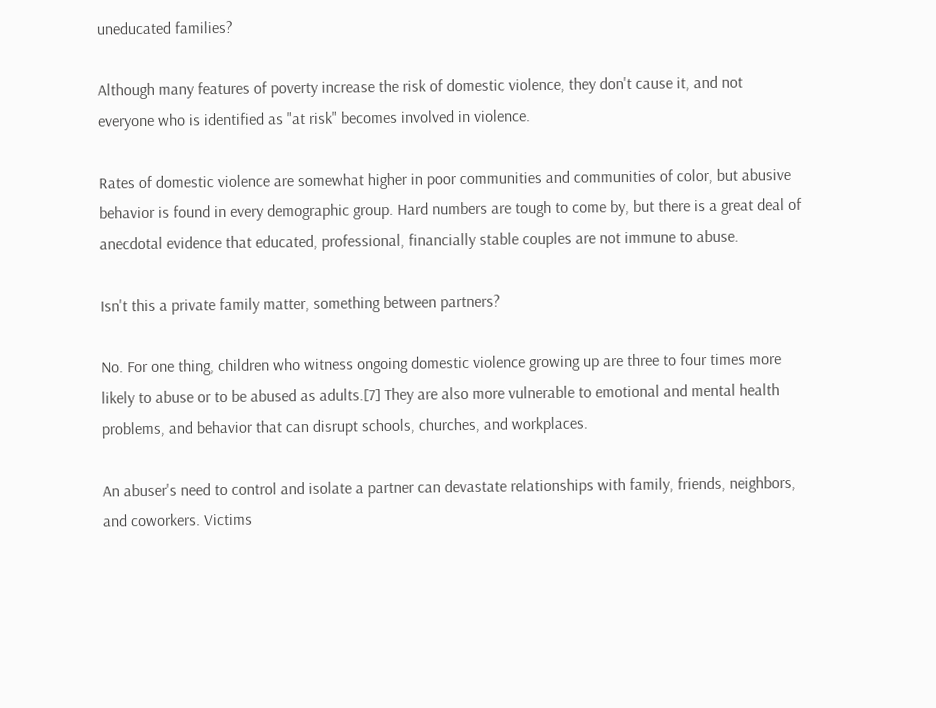uneducated families?

Although many features of poverty increase the risk of domestic violence, they don't cause it, and not everyone who is identified as "at risk" becomes involved in violence.

Rates of domestic violence are somewhat higher in poor communities and communities of color, but abusive behavior is found in every demographic group. Hard numbers are tough to come by, but there is a great deal of anecdotal evidence that educated, professional, financially stable couples are not immune to abuse.

Isn't this a private family matter, something between partners?

No. For one thing, children who witness ongoing domestic violence growing up are three to four times more likely to abuse or to be abused as adults.[7] They are also more vulnerable to emotional and mental health problems, and behavior that can disrupt schools, churches, and workplaces.

An abuser's need to control and isolate a partner can devastate relationships with family, friends, neighbors, and coworkers. Victims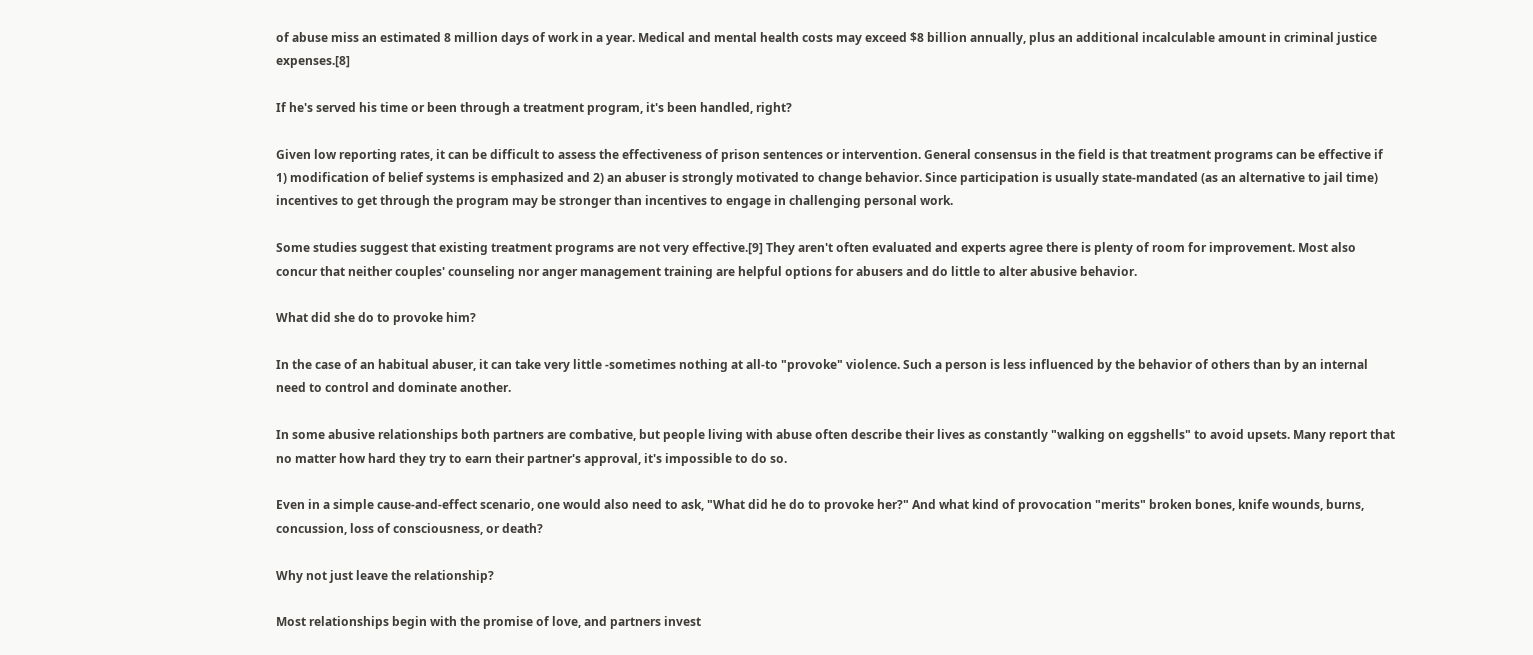of abuse miss an estimated 8 million days of work in a year. Medical and mental health costs may exceed $8 billion annually, plus an additional incalculable amount in criminal justice expenses.[8]

If he's served his time or been through a treatment program, it's been handled, right?

Given low reporting rates, it can be difficult to assess the effectiveness of prison sentences or intervention. General consensus in the field is that treatment programs can be effective if 1) modification of belief systems is emphasized and 2) an abuser is strongly motivated to change behavior. Since participation is usually state-mandated (as an alternative to jail time) incentives to get through the program may be stronger than incentives to engage in challenging personal work.

Some studies suggest that existing treatment programs are not very effective.[9] They aren't often evaluated and experts agree there is plenty of room for improvement. Most also concur that neither couples' counseling nor anger management training are helpful options for abusers and do little to alter abusive behavior.

What did she do to provoke him?

In the case of an habitual abuser, it can take very little -sometimes nothing at all-to "provoke" violence. Such a person is less influenced by the behavior of others than by an internal need to control and dominate another.

In some abusive relationships both partners are combative, but people living with abuse often describe their lives as constantly "walking on eggshells" to avoid upsets. Many report that no matter how hard they try to earn their partner's approval, it's impossible to do so.

Even in a simple cause-and-effect scenario, one would also need to ask, "What did he do to provoke her?" And what kind of provocation "merits" broken bones, knife wounds, burns, concussion, loss of consciousness, or death?

Why not just leave the relationship?

Most relationships begin with the promise of love, and partners invest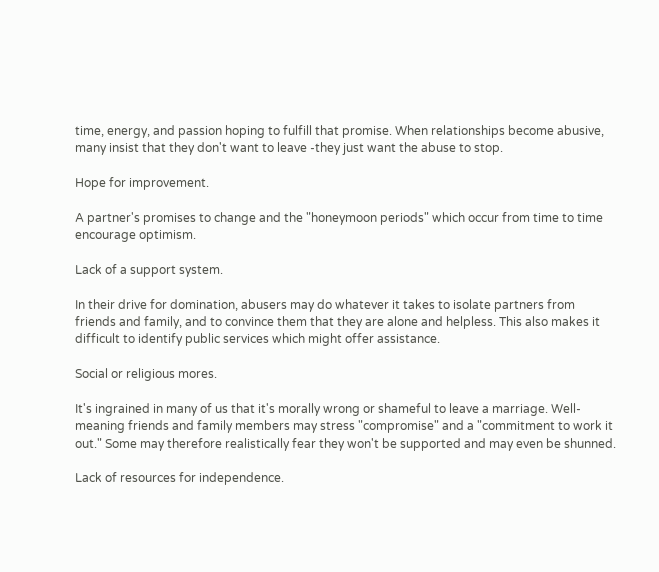time, energy, and passion hoping to fulfill that promise. When relationships become abusive, many insist that they don't want to leave -they just want the abuse to stop.

Hope for improvement.

A partner's promises to change and the "honeymoon periods" which occur from time to time encourage optimism.

Lack of a support system.

In their drive for domination, abusers may do whatever it takes to isolate partners from friends and family, and to convince them that they are alone and helpless. This also makes it difficult to identify public services which might offer assistance.

Social or religious mores.

It's ingrained in many of us that it's morally wrong or shameful to leave a marriage. Well-meaning friends and family members may stress "compromise" and a "commitment to work it out." Some may therefore realistically fear they won't be supported and may even be shunned.

Lack of resources for independence.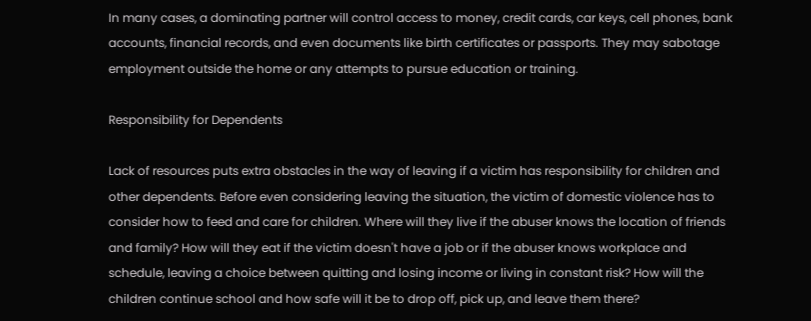In many cases, a dominating partner will control access to money, credit cards, car keys, cell phones, bank accounts, financial records, and even documents like birth certificates or passports. They may sabotage employment outside the home or any attempts to pursue education or training.

Responsibility for Dependents

Lack of resources puts extra obstacles in the way of leaving if a victim has responsibility for children and other dependents. Before even considering leaving the situation, the victim of domestic violence has to consider how to feed and care for children. Where will they live if the abuser knows the location of friends and family? How will they eat if the victim doesn't have a job or if the abuser knows workplace and schedule, leaving a choice between quitting and losing income or living in constant risk? How will the children continue school and how safe will it be to drop off, pick up, and leave them there?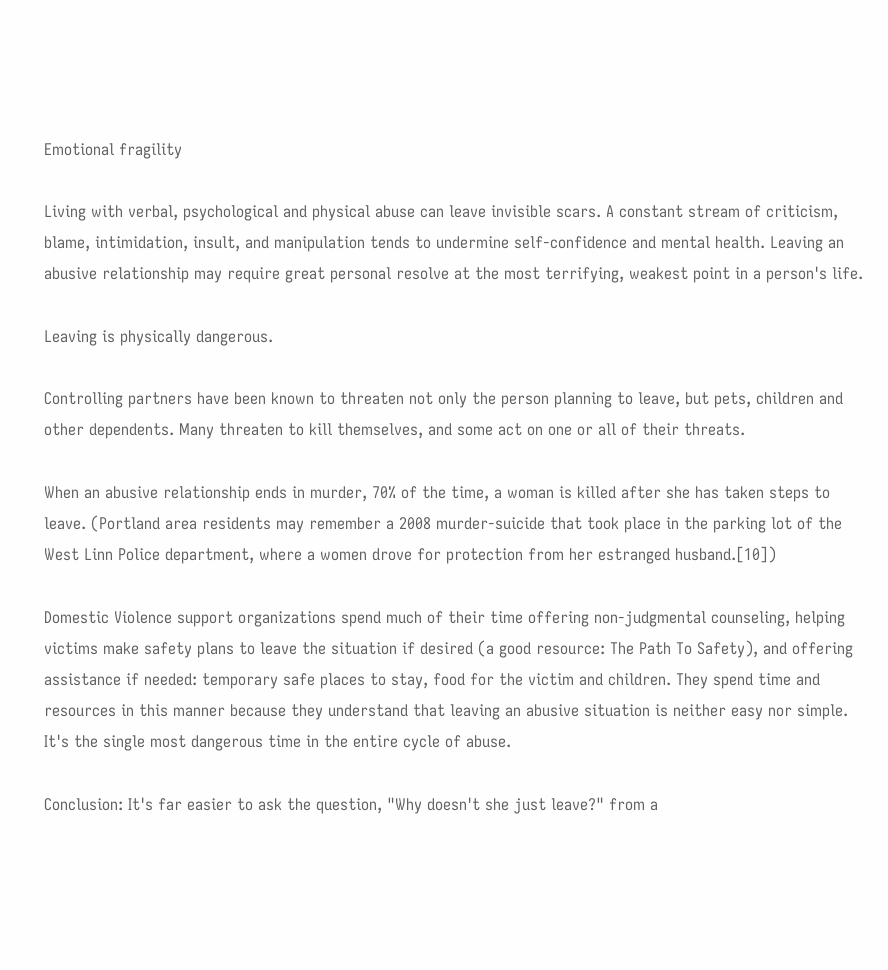Emotional fragility

Living with verbal, psychological and physical abuse can leave invisible scars. A constant stream of criticism, blame, intimidation, insult, and manipulation tends to undermine self-confidence and mental health. Leaving an abusive relationship may require great personal resolve at the most terrifying, weakest point in a person's life.

Leaving is physically dangerous.

Controlling partners have been known to threaten not only the person planning to leave, but pets, children and other dependents. Many threaten to kill themselves, and some act on one or all of their threats.

When an abusive relationship ends in murder, 70% of the time, a woman is killed after she has taken steps to leave. (Portland area residents may remember a 2008 murder-suicide that took place in the parking lot of the West Linn Police department, where a women drove for protection from her estranged husband.[10])

Domestic Violence support organizations spend much of their time offering non-judgmental counseling, helping victims make safety plans to leave the situation if desired (a good resource: The Path To Safety), and offering assistance if needed: temporary safe places to stay, food for the victim and children. They spend time and resources in this manner because they understand that leaving an abusive situation is neither easy nor simple. It's the single most dangerous time in the entire cycle of abuse.

Conclusion: It's far easier to ask the question, "Why doesn't she just leave?" from a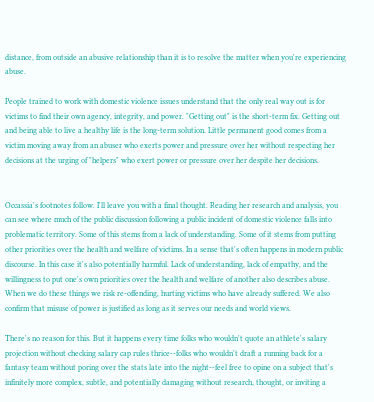distance, from outside an abusive relationship than it is to resolve the matter when you're experiencing abuse.

People trained to work with domestic violence issues understand that the only real way out is for victims to find their own agency, integrity, and power. "Getting out" is the short-term fix. Getting out and being able to live a healthy life is the long-term solution. Little permanent good comes from a victim moving away from an abuser who exerts power and pressure over her without respecting her decisions at the urging of "helpers" who exert power or pressure over her despite her decisions.


Occassia's footnotes follow. I'll leave you with a final thought. Reading her research and analysis, you can see where much of the public discussion following a public incident of domestic violence falls into problematic territory. Some of this stems from a lack of understanding. Some of it stems from putting other priorities over the health and welfare of victims. In a sense that's often happens in modern public discourse. In this case it's also potentially harmful. Lack of understanding, lack of empathy, and the willingness to put one's own priorities over the health and welfare of another also describes abuse. When we do these things we risk re-offending, hurting victims who have already suffered. We also confirm that misuse of power is justified as long as it serves our needs and world views.

There's no reason for this. But it happens every time folks who wouldn't quote an athlete's salary projection without checking salary cap rules thrice--folks who wouldn't draft a running back for a fantasy team without poring over the stats late into the night--feel free to opine on a subject that's infinitely more complex, subtle, and potentially damaging without research, thought, or inviting a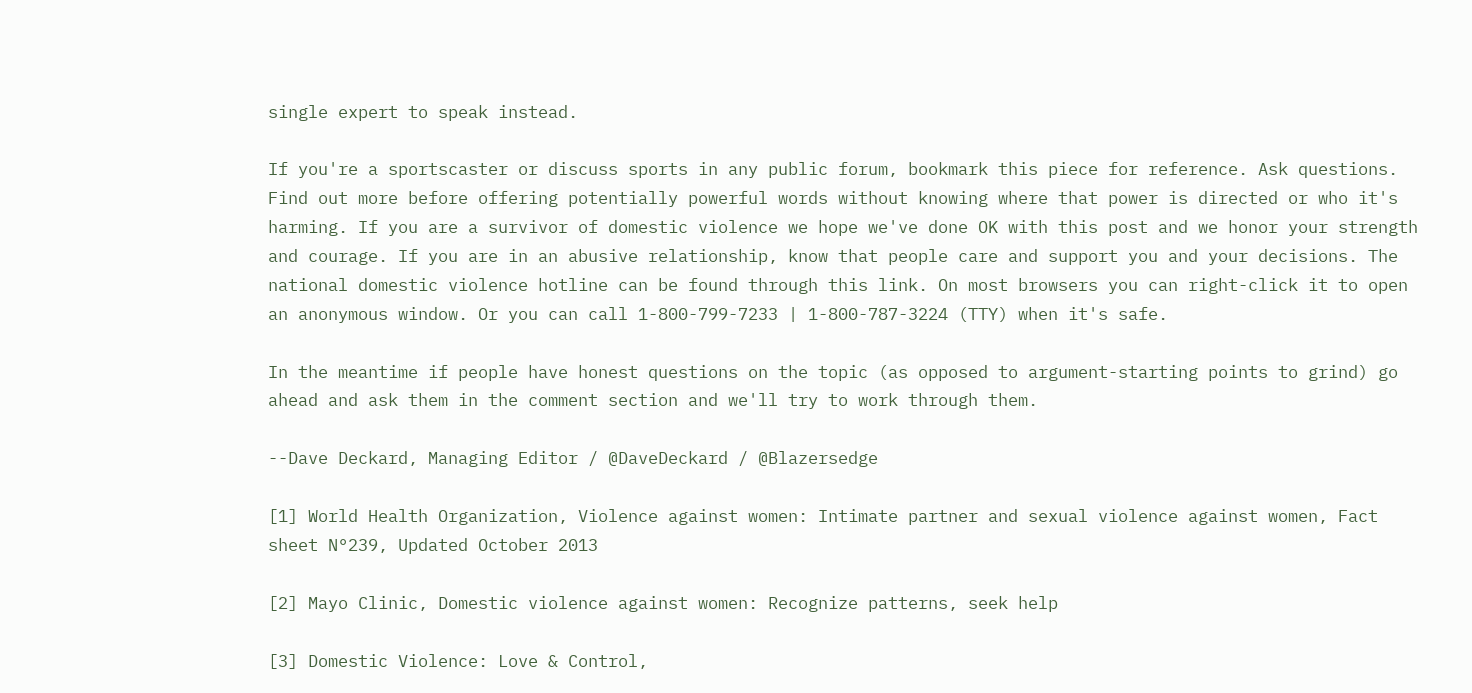single expert to speak instead.

If you're a sportscaster or discuss sports in any public forum, bookmark this piece for reference. Ask questions. Find out more before offering potentially powerful words without knowing where that power is directed or who it's harming. If you are a survivor of domestic violence we hope we've done OK with this post and we honor your strength and courage. If you are in an abusive relationship, know that people care and support you and your decisions. The national domestic violence hotline can be found through this link. On most browsers you can right-click it to open an anonymous window. Or you can call 1-800-799-7233 | 1-800-787-3224 (TTY) when it's safe.

In the meantime if people have honest questions on the topic (as opposed to argument-starting points to grind) go ahead and ask them in the comment section and we'll try to work through them.

--Dave Deckard, Managing Editor / @DaveDeckard / @Blazersedge

[1] World Health Organization, Violence against women: Intimate partner and sexual violence against women, Fact sheet N°239, Updated October 2013

[2] Mayo Clinic, Domestic violence against women: Recognize patterns, seek help

[3] Domestic Violence: Love & Control,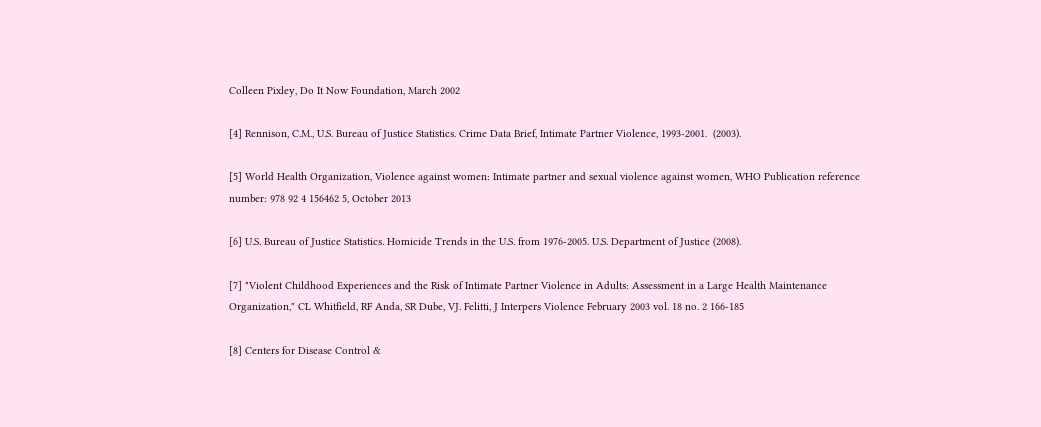Colleen Pixley, Do It Now Foundation, March 2002

[4] Rennison, C.M., U.S. Bureau of Justice Statistics. Crime Data Brief, Intimate Partner Violence, 1993-2001.  (2003).

[5] World Health Organization, Violence against women: Intimate partner and sexual violence against women, WHO Publication reference number: 978 92 4 156462 5, October 2013

[6] U.S. Bureau of Justice Statistics. Homicide Trends in the U.S. from 1976-2005. U.S. Department of Justice (2008).

[7] "Violent Childhood Experiences and the Risk of Intimate Partner Violence in Adults: Assessment in a Large Health Maintenance Organization," CL Whitfield, RF Anda, SR Dube, VJ. Felitti, J Interpers Violence February 2003 vol. 18 no. 2 166-185

[8] Centers for Disease Control &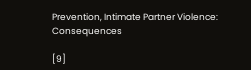Prevention, Intimate Partner Violence: Consequences

[9]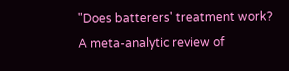"Does batterers' treatment work? A meta-analytic review of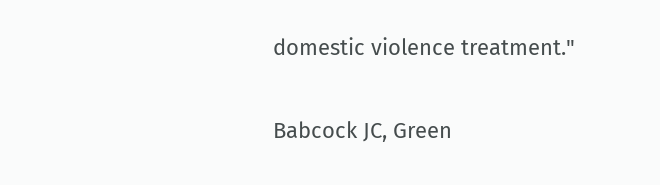domestic violence treatment."

Babcock JC, Green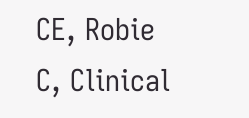CE, Robie C, Clinical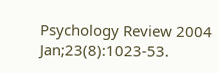Psychology Review 2004 Jan;23(8):1023-53.